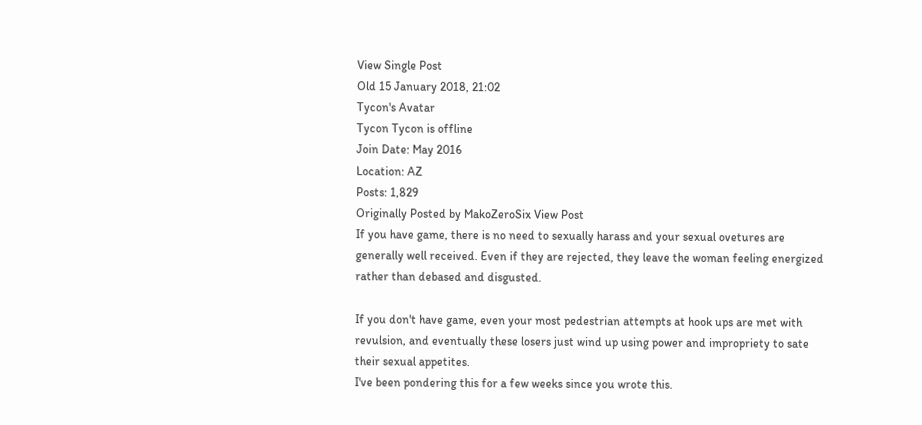View Single Post
Old 15 January 2018, 21:02
Tycon's Avatar
Tycon Tycon is offline
Join Date: May 2016
Location: AZ
Posts: 1,829
Originally Posted by MakoZeroSix View Post
If you have game, there is no need to sexually harass and your sexual ovetures are generally well received. Even if they are rejected, they leave the woman feeling energized rather than debased and disgusted.

If you don't have game, even your most pedestrian attempts at hook ups are met with revulsion, and eventually these losers just wind up using power and impropriety to sate their sexual appetites.
I've been pondering this for a few weeks since you wrote this.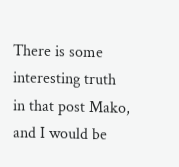There is some interesting truth in that post Mako, and I would be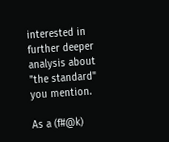interested in further deeper analysis about "the standard" you mention.

As a (f#@k)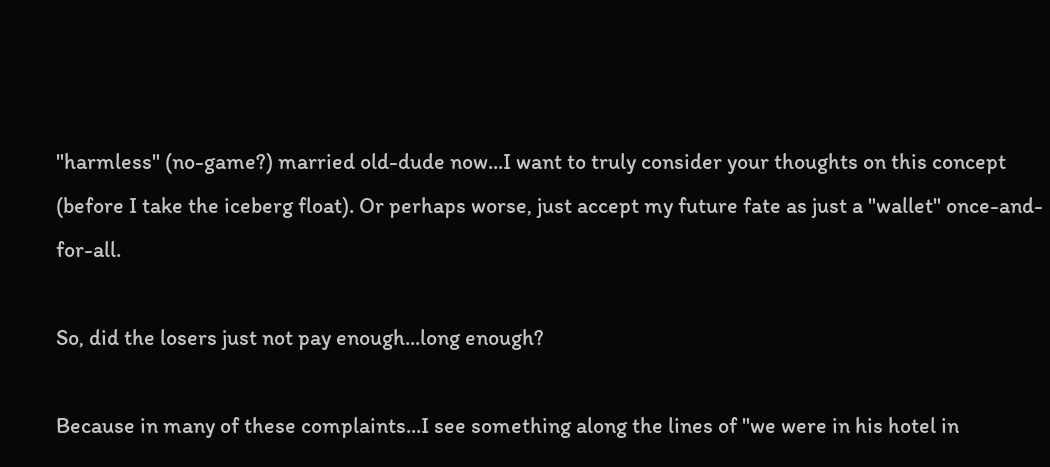"harmless" (no-game?) married old-dude now...I want to truly consider your thoughts on this concept (before I take the iceberg float). Or perhaps worse, just accept my future fate as just a "wallet" once-and-for-all.

So, did the losers just not pay enough...long enough?

Because in many of these complaints...I see something along the lines of "we were in his hotel in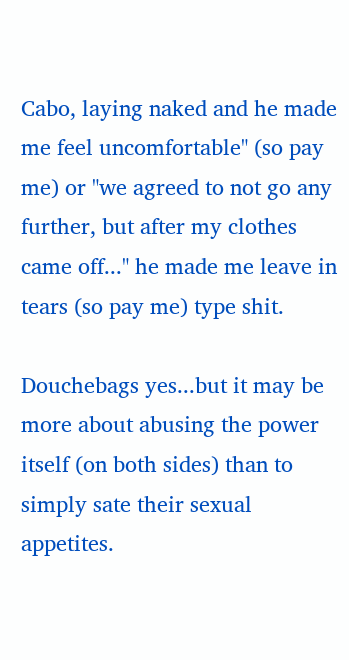Cabo, laying naked and he made me feel uncomfortable" (so pay me) or "we agreed to not go any further, but after my clothes came off..." he made me leave in tears (so pay me) type shit.

Douchebags yes...but it may be more about abusing the power itself (on both sides) than to simply sate their sexual appetites.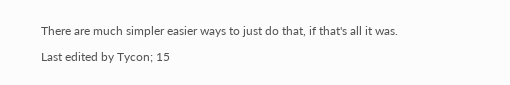There are much simpler easier ways to just do that, if that's all it was.

Last edited by Tycon; 15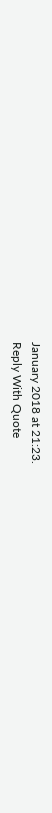January 2018 at 21:23.
Reply With Quote